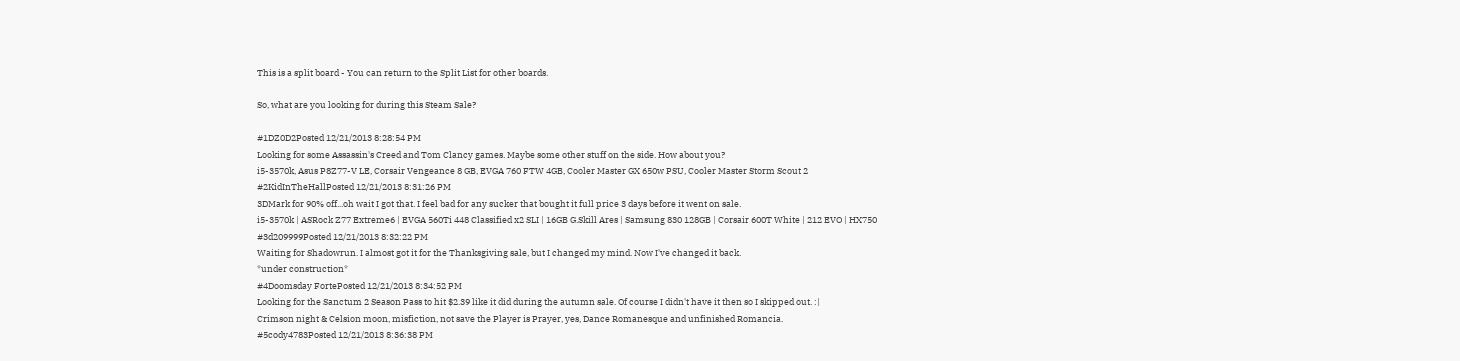This is a split board - You can return to the Split List for other boards.

So, what are you looking for during this Steam Sale?

#1DZ0D2Posted 12/21/2013 8:28:54 PM
Looking for some Assassin's Creed and Tom Clancy games. Maybe some other stuff on the side. How about you?
i5-3570k, Asus P8Z77-V LE, Corsair Vengeance 8 GB, EVGA 760 FTW 4GB, Cooler Master GX 650w PSU, Cooler Master Storm Scout 2
#2KidInTheHallPosted 12/21/2013 8:31:26 PM
3DMark for 90% off...oh wait I got that. I feel bad for any sucker that bought it full price 3 days before it went on sale.
i5-3570k | ASRock Z77 Extreme6 | EVGA 560Ti 448 Classified x2 SLI | 16GB G.Skill Ares | Samsung 830 128GB | Corsair 600T White | 212 EVO | HX750
#3d209999Posted 12/21/2013 8:32:22 PM
Waiting for Shadowrun. I almost got it for the Thanksgiving sale, but I changed my mind. Now I've changed it back.
*under construction*
#4Doomsday FortePosted 12/21/2013 8:34:52 PM
Looking for the Sanctum 2 Season Pass to hit $2.39 like it did during the autumn sale. Of course I didn't have it then so I skipped out. :|
Crimson night & Celsion moon, misfiction, not save the Player is Prayer, yes, Dance Romanesque and unfinished Romancia.
#5cody4783Posted 12/21/2013 8:36:38 PM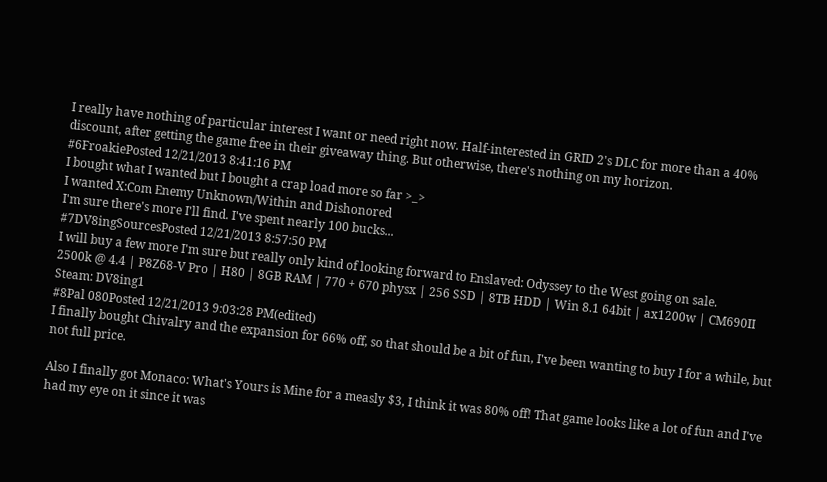I really have nothing of particular interest I want or need right now. Half-interested in GRID 2's DLC for more than a 40% discount, after getting the game free in their giveaway thing. But otherwise, there's nothing on my horizon.
#6FroakiePosted 12/21/2013 8:41:16 PM
I bought what I wanted but I bought a crap load more so far >_>
I wanted X:Com Enemy Unknown/Within and Dishonored
I'm sure there's more I'll find. I've spent nearly 100 bucks...
#7DV8ingSourcesPosted 12/21/2013 8:57:50 PM
I will buy a few more I'm sure but really only kind of looking forward to Enslaved: Odyssey to the West going on sale.
2500k @ 4.4 | P8Z68-V Pro | H80 | 8GB RAM | 770 + 670 physx | 256 SSD | 8TB HDD | Win 8.1 64bit | ax1200w | CM690II
Steam: DV8ing1
#8Pal 080Posted 12/21/2013 9:03:28 PM(edited)
I finally bought Chivalry and the expansion for 66% off, so that should be a bit of fun, I've been wanting to buy I for a while, but not full price.

Also I finally got Monaco: What's Yours is Mine for a measly $3, I think it was 80% off! That game looks like a lot of fun and I've had my eye on it since it was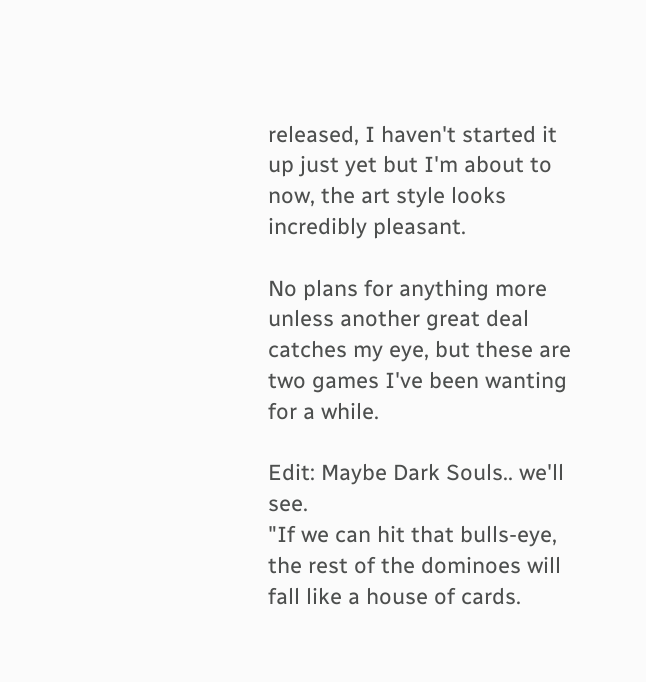released, I haven't started it up just yet but I'm about to now, the art style looks incredibly pleasant.

No plans for anything more unless another great deal catches my eye, but these are two games I've been wanting for a while.

Edit: Maybe Dark Souls.. we'll see.
"If we can hit that bulls-eye, the rest of the dominoes will fall like a house of cards.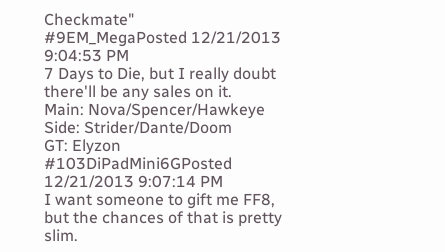Checkmate"
#9EM_MegaPosted 12/21/2013 9:04:53 PM
7 Days to Die, but I really doubt there'll be any sales on it.
Main: Nova/Spencer/Hawkeye Side: Strider/Dante/Doom
GT: Elyzon
#103DiPadMini6GPosted 12/21/2013 9:07:14 PM
I want someone to gift me FF8, but the chances of that is pretty slim.